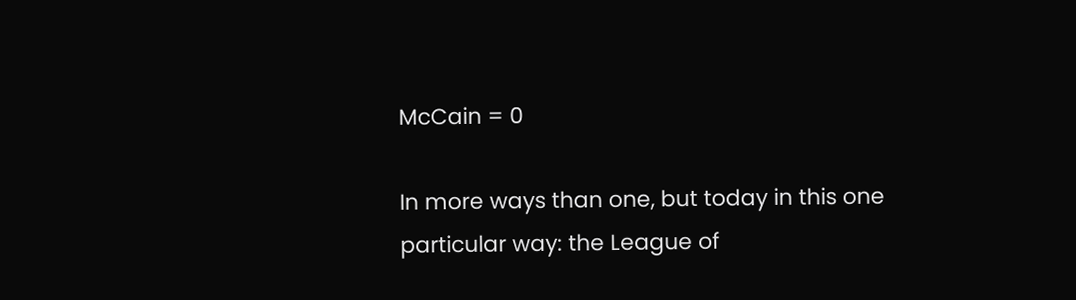McCain = 0

In more ways than one, but today in this one particular way: the League of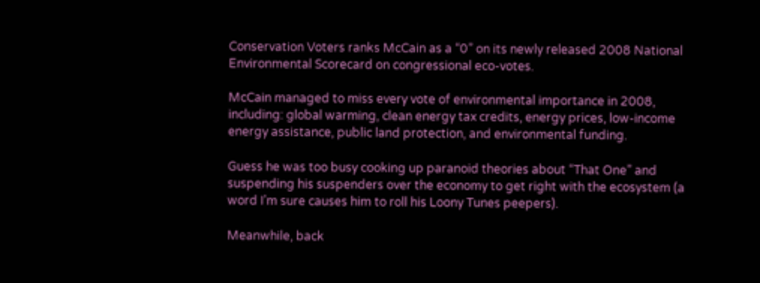Conservation Voters ranks McCain as a “0” on its newly released 2008 National Environmental Scorecard on congressional eco-votes.

McCain managed to miss every vote of environmental importance in 2008, including: global warming, clean energy tax credits, energy prices, low-income energy assistance, public land protection, and environmental funding.

Guess he was too busy cooking up paranoid theories about “That One” and suspending his suspenders over the economy to get right with the ecosystem (a word I’m sure causes him to roll his Loony Tunes peepers).

Meanwhile, back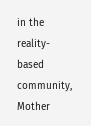in the reality-based community, Mother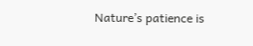Nature’s patience is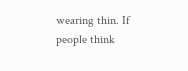wearing thin. If people think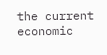the current economic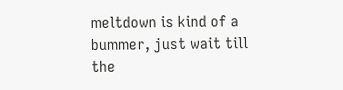meltdown is kind of a bummer, just wait till the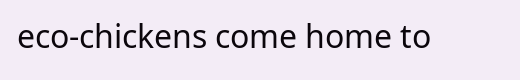eco-chickens come home to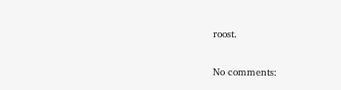roost.

No comments: